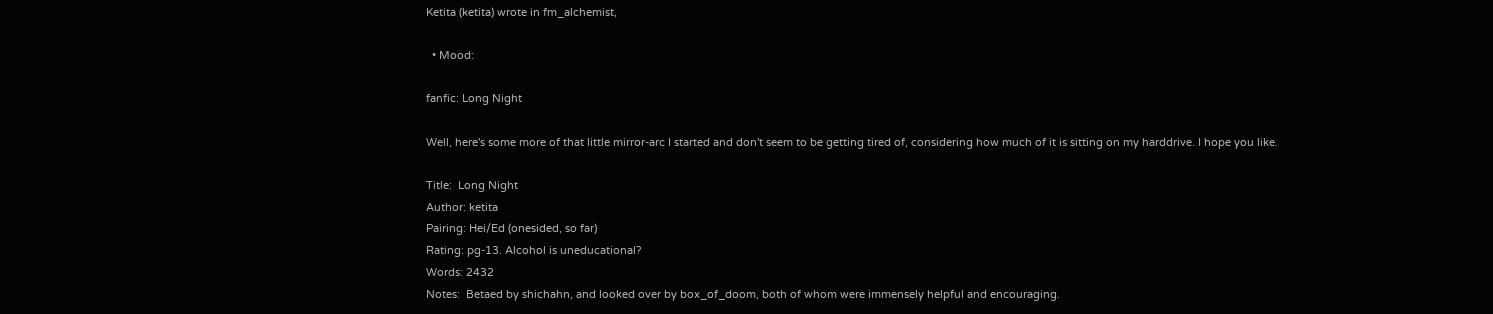Ketita (ketita) wrote in fm_alchemist,

  • Mood:

fanfic: Long Night

Well, here's some more of that little mirror-arc I started and don't seem to be getting tired of, considering how much of it is sitting on my harddrive. I hope you like.

Title:  Long Night
Author: ketita
Pairing: Hei/Ed (onesided, so far)
Rating: pg-13. Alcohol is uneducational?
Words: 2432
Notes:  Betaed by shichahn, and looked over by box_of_doom, both of whom were immensely helpful and encouraging.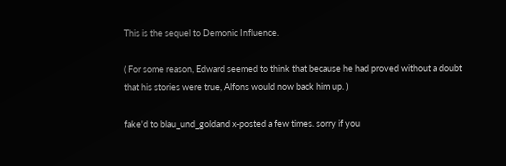This is the sequel to Demonic Influence.

( For some reason, Edward seemed to think that because he had proved without a doubt that his stories were true, Alfons would now back him up. )

fake'd to blau_und_goldand x-posted a few times. sorry if you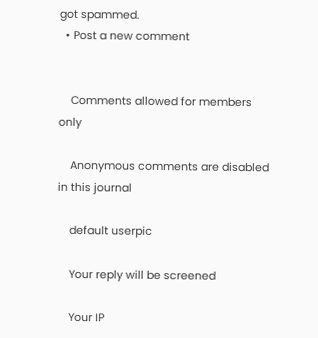got spammed.
  • Post a new comment


    Comments allowed for members only

    Anonymous comments are disabled in this journal

    default userpic

    Your reply will be screened

    Your IP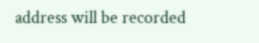address will be recorded